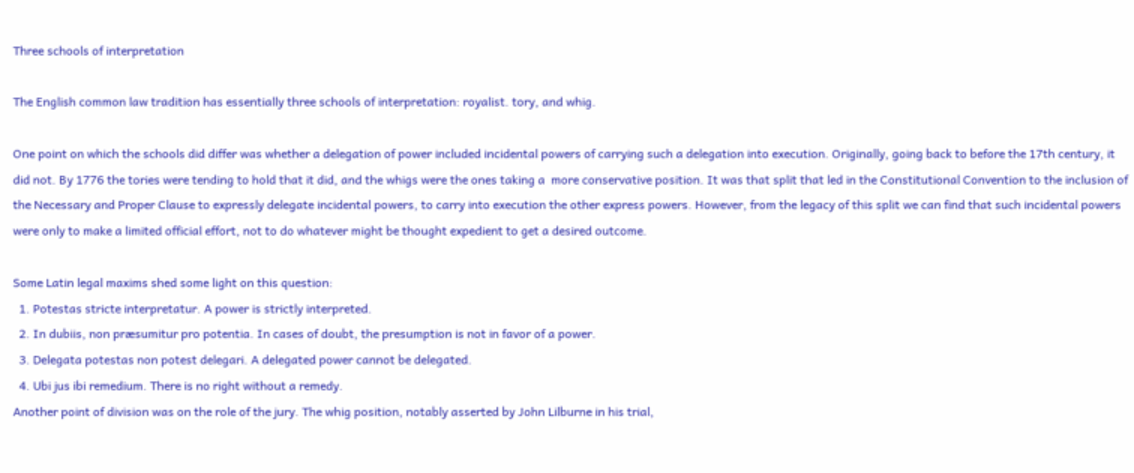Three schools of interpretation

The English common law tradition has essentially three schools of interpretation: royalist. tory, and whig.

One point on which the schools did differ was whether a delegation of power included incidental powers of carrying such a delegation into execution. Originally, going back to before the 17th century, it did not. By 1776 the tories were tending to hold that it did, and the whigs were the ones taking a  more conservative position. It was that split that led in the Constitutional Convention to the inclusion of the Necessary and Proper Clause to expressly delegate incidental powers, to carry into execution the other express powers. However, from the legacy of this split we can find that such incidental powers were only to make a limited official effort, not to do whatever might be thought expedient to get a desired outcome.

Some Latin legal maxims shed some light on this question:
  1. Potestas stricte interpretatur. A power is strictly interpreted.
  2. In dubiis, non præsumitur pro potentia. In cases of doubt, the presumption is not in favor of a power.
  3. Delegata potestas non potest delegari. A delegated power cannot be delegated.
  4. Ubi jus ibi remedium. There is no right without a remedy.
Another point of division was on the role of the jury. The whig position, notably asserted by John Lilburne in his trial,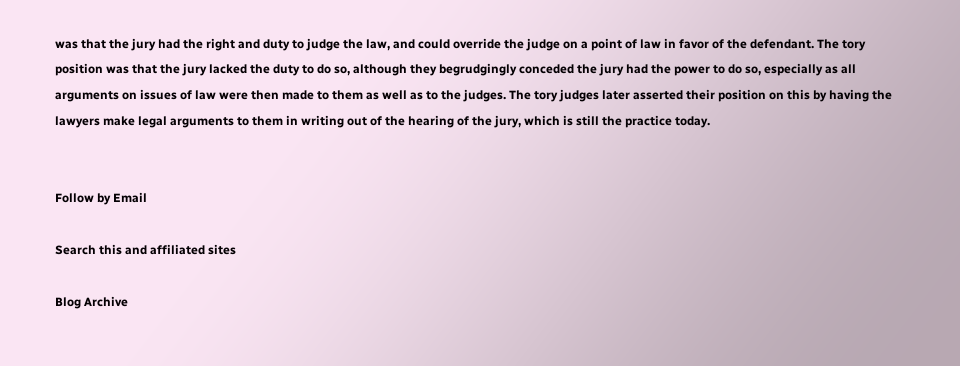was that the jury had the right and duty to judge the law, and could override the judge on a point of law in favor of the defendant. The tory position was that the jury lacked the duty to do so, although they begrudgingly conceded the jury had the power to do so, especially as all arguments on issues of law were then made to them as well as to the judges. The tory judges later asserted their position on this by having the lawyers make legal arguments to them in writing out of the hearing of the jury, which is still the practice today.


Follow by Email

Search this and affiliated sites

Blog Archive